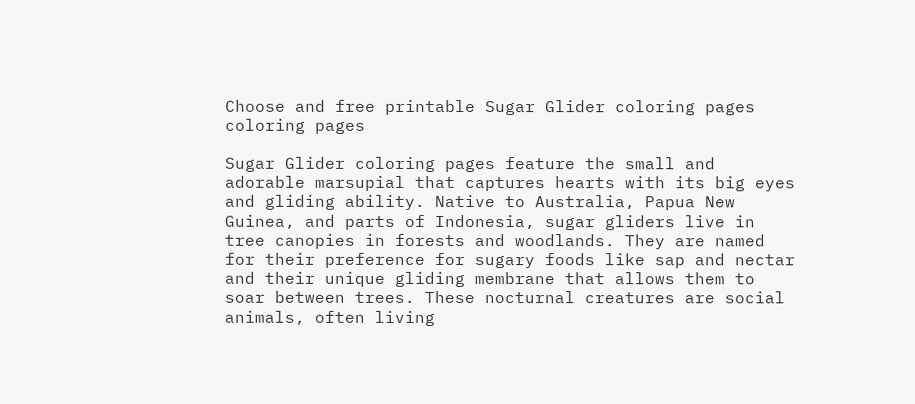Choose and free printable Sugar Glider coloring pages coloring pages

Sugar Glider coloring pages feature the small and adorable marsupial that captures hearts with its big eyes and gliding ability. Native to Australia, Papua New Guinea, and parts of Indonesia, sugar gliders live in tree canopies in forests and woodlands. They are named for their preference for sugary foods like sap and nectar and their unique gliding membrane that allows them to soar between trees. These nocturnal creatures are social animals, often living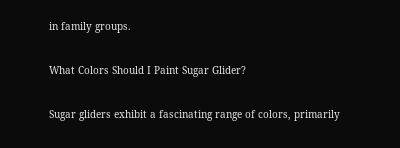in family groups.

What Colors Should I Paint Sugar Glider?

Sugar gliders exhibit a fascinating range of colors, primarily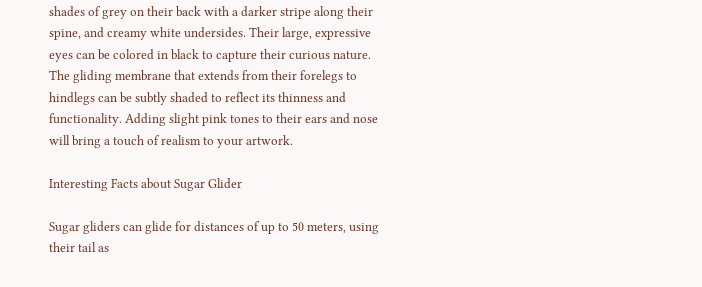shades of grey on their back with a darker stripe along their spine, and creamy white undersides. Their large, expressive eyes can be colored in black to capture their curious nature. The gliding membrane that extends from their forelegs to hindlegs can be subtly shaded to reflect its thinness and functionality. Adding slight pink tones to their ears and nose will bring a touch of realism to your artwork.

Interesting Facts about Sugar Glider

Sugar gliders can glide for distances of up to 50 meters, using their tail as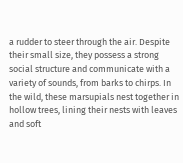a rudder to steer through the air. Despite their small size, they possess a strong social structure and communicate with a variety of sounds, from barks to chirps. In the wild, these marsupials nest together in hollow trees, lining their nests with leaves and soft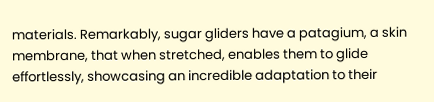materials. Remarkably, sugar gliders have a patagium, a skin membrane, that when stretched, enables them to glide effortlessly, showcasing an incredible adaptation to their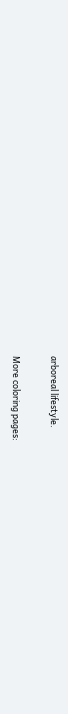arboreal lifestyle.

More coloring pages: